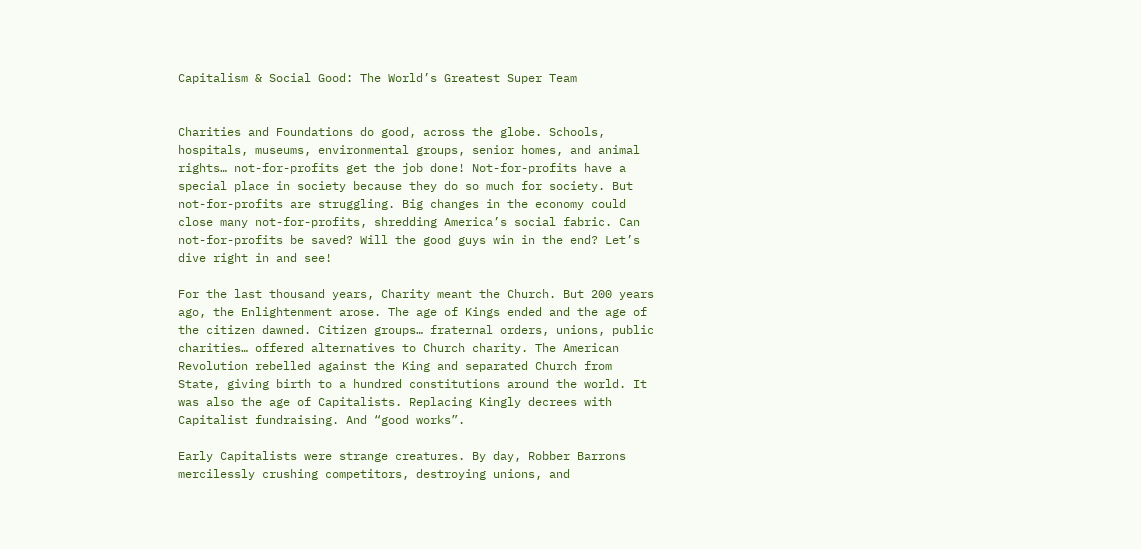Capitalism & Social Good: The World’s Greatest Super Team


Charities and Foundations do good, across the globe. Schools, hospitals, museums, environmental groups, senior homes, and animal rights… not-for-profits get the job done! Not-for-profits have a special place in society because they do so much for society. But not-for-profits are struggling. Big changes in the economy could close many not-for-profits, shredding America’s social fabric. Can not-for-profits be saved? Will the good guys win in the end? Let’s dive right in and see!

For the last thousand years, Charity meant the Church. But 200 years ago, the Enlightenment arose. The age of Kings ended and the age of the citizen dawned. Citizen groups… fraternal orders, unions, public charities… offered alternatives to Church charity. The American Revolution rebelled against the King and separated Church from State, giving birth to a hundred constitutions around the world. It was also the age of Capitalists. Replacing Kingly decrees with Capitalist fundraising. And “good works”.

Early Capitalists were strange creatures. By day, Robber Barrons mercilessly crushing competitors, destroying unions, and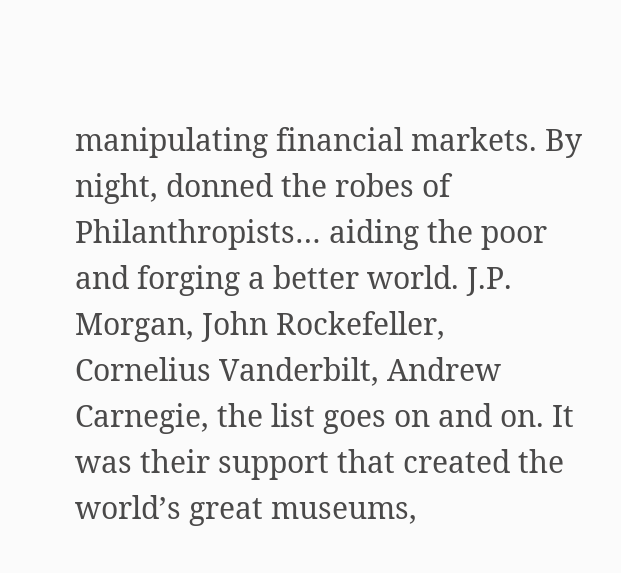manipulating financial markets. By night, donned the robes of Philanthropists… aiding the poor and forging a better world. J.P. Morgan, John Rockefeller, Cornelius Vanderbilt, Andrew Carnegie, the list goes on and on. It was their support that created the world’s great museums,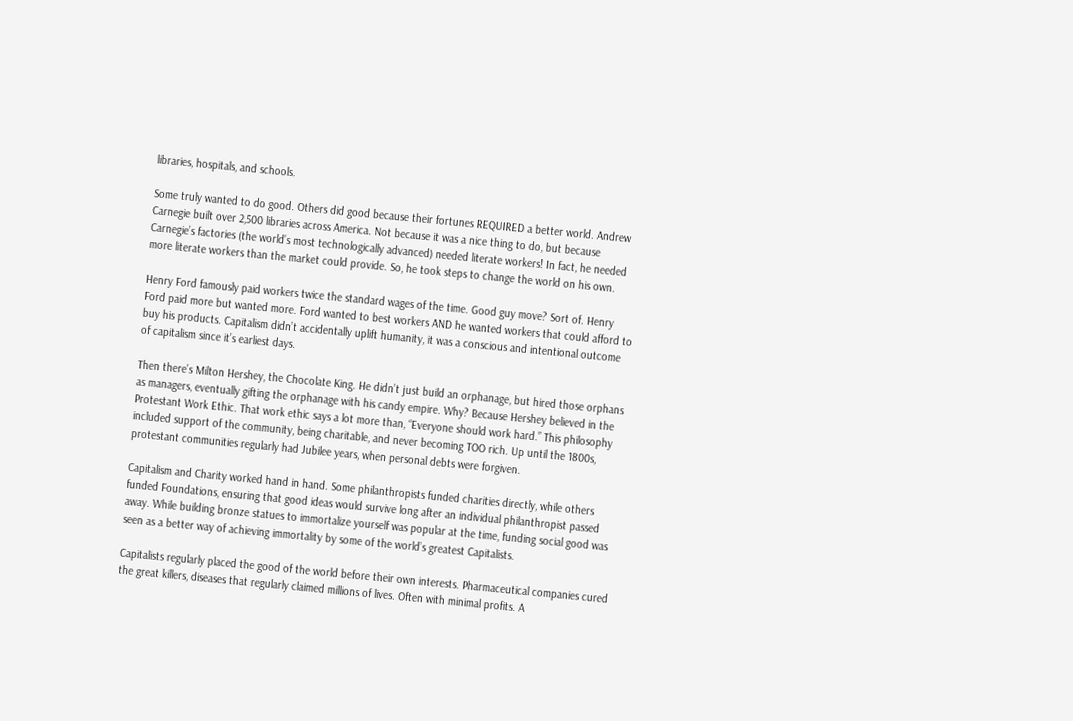libraries, hospitals, and schools.

Some truly wanted to do good. Others did good because their fortunes REQUIRED a better world. Andrew Carnegie built over 2,500 libraries across America. Not because it was a nice thing to do, but because Carnegie’s factories (the world’s most technologically advanced) needed literate workers! In fact, he needed more literate workers than the market could provide. So, he took steps to change the world on his own.

Henry Ford famously paid workers twice the standard wages of the time. Good guy move? Sort of. Henry Ford paid more but wanted more. Ford wanted to best workers AND he wanted workers that could afford to buy his products. Capitalism didn’t accidentally uplift humanity, it was a conscious and intentional outcome of capitalism since it’s earliest days.

Then there’s Milton Hershey, the Chocolate King. He didn’t just build an orphanage, but hired those orphans as managers, eventually gifting the orphanage with his candy empire. Why? Because Hershey believed in the Protestant Work Ethic. That work ethic says a lot more than, “Everyone should work hard.” This philosophy included support of the community, being charitable, and never becoming TOO rich. Up until the 1800s, protestant communities regularly had Jubilee years, when personal debts were forgiven.

Capitalism and Charity worked hand in hand. Some philanthropists funded charities directly, while others funded Foundations, ensuring that good ideas would survive long after an individual philanthropist passed away. While building bronze statues to immortalize yourself was popular at the time, funding social good was seen as a better way of achieving immortality by some of the world’s greatest Capitalists.

Capitalists regularly placed the good of the world before their own interests. Pharmaceutical companies cured the great killers, diseases that regularly claimed millions of lives. Often with minimal profits. A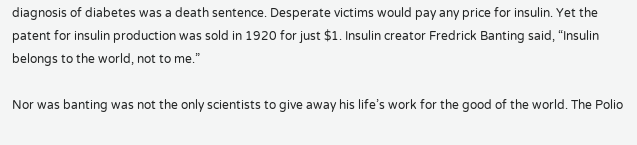diagnosis of diabetes was a death sentence. Desperate victims would pay any price for insulin. Yet the patent for insulin production was sold in 1920 for just $1. Insulin creator Fredrick Banting said, “Insulin belongs to the world, not to me.”

Nor was banting was not the only scientists to give away his life’s work for the good of the world. The Polio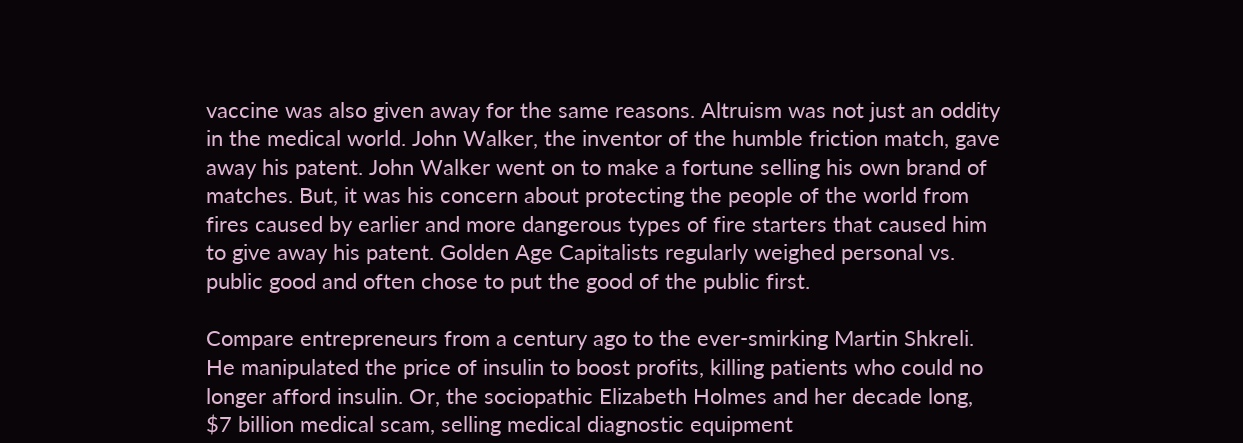vaccine was also given away for the same reasons. Altruism was not just an oddity in the medical world. John Walker, the inventor of the humble friction match, gave away his patent. John Walker went on to make a fortune selling his own brand of matches. But, it was his concern about protecting the people of the world from fires caused by earlier and more dangerous types of fire starters that caused him to give away his patent. Golden Age Capitalists regularly weighed personal vs. public good and often chose to put the good of the public first.

Compare entrepreneurs from a century ago to the ever-smirking Martin Shkreli.  He manipulated the price of insulin to boost profits, killing patients who could no longer afford insulin. Or, the sociopathic Elizabeth Holmes and her decade long, $7 billion medical scam, selling medical diagnostic equipment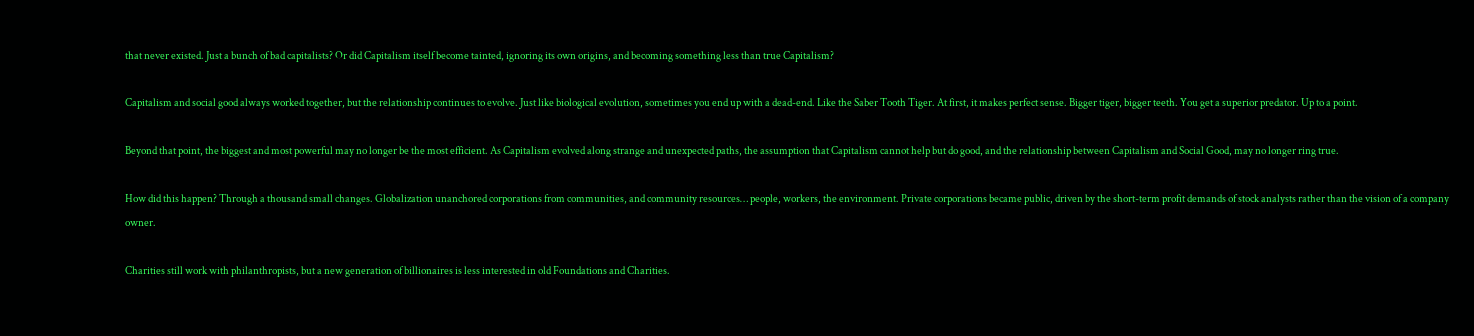that never existed. Just a bunch of bad capitalists? Or did Capitalism itself become tainted, ignoring its own origins, and becoming something less than true Capitalism?

Capitalism and social good always worked together, but the relationship continues to evolve. Just like biological evolution, sometimes you end up with a dead-end. Like the Saber Tooth Tiger. At first, it makes perfect sense. Bigger tiger, bigger teeth. You get a superior predator. Up to a point.

Beyond that point, the biggest and most powerful may no longer be the most efficient. As Capitalism evolved along strange and unexpected paths, the assumption that Capitalism cannot help but do good, and the relationship between Capitalism and Social Good, may no longer ring true.

How did this happen? Through a thousand small changes. Globalization unanchored corporations from communities, and community resources… people, workers, the environment. Private corporations became public, driven by the short-term profit demands of stock analysts rather than the vision of a company owner.

Charities still work with philanthropists, but a new generation of billionaires is less interested in old Foundations and Charities.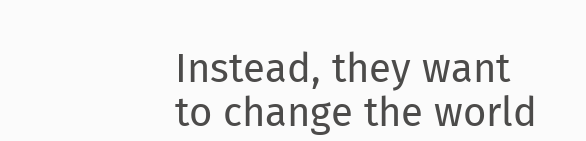Instead, they want to change the world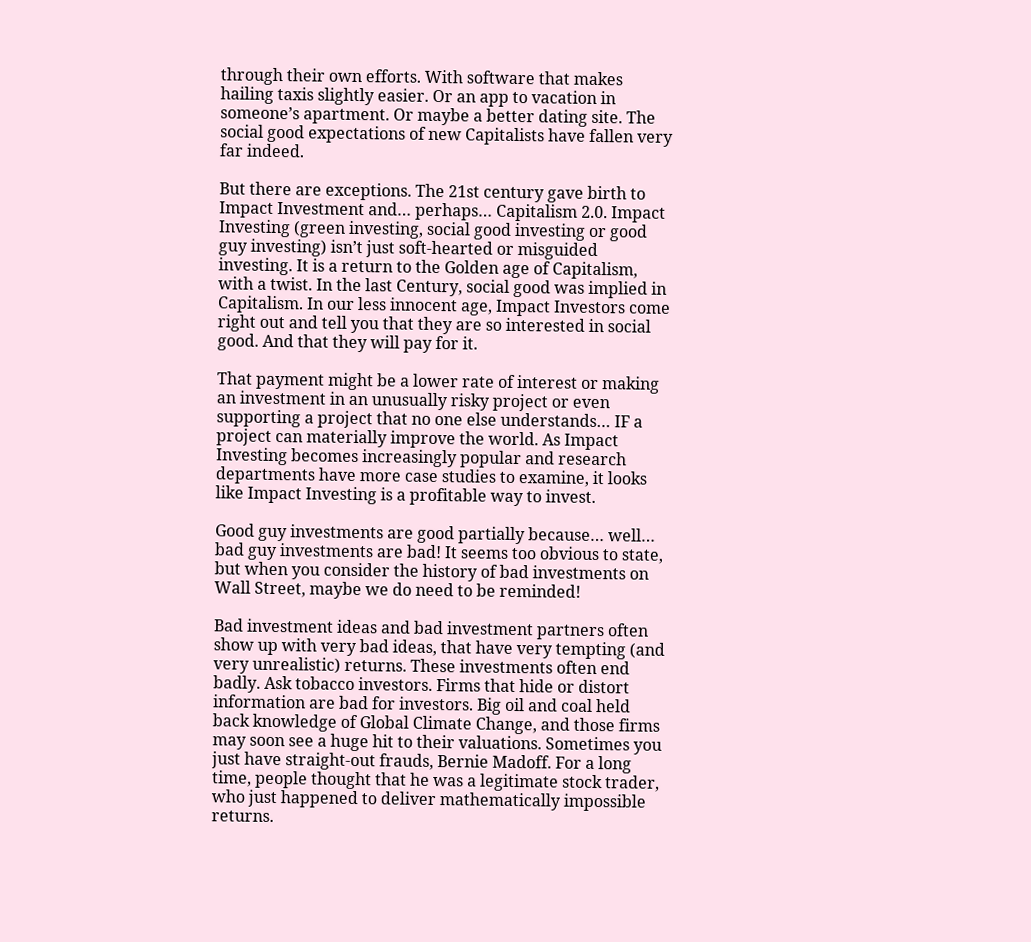through their own efforts. With software that makes hailing taxis slightly easier. Or an app to vacation in someone’s apartment. Or maybe a better dating site. The social good expectations of new Capitalists have fallen very far indeed.

But there are exceptions. The 21st century gave birth to Impact Investment and… perhaps… Capitalism 2.0. Impact Investing (green investing, social good investing or good guy investing) isn’t just soft-hearted or misguided investing. It is a return to the Golden age of Capitalism, with a twist. In the last Century, social good was implied in Capitalism. In our less innocent age, Impact Investors come right out and tell you that they are so interested in social good. And that they will pay for it.

That payment might be a lower rate of interest or making an investment in an unusually risky project or even supporting a project that no one else understands… IF a project can materially improve the world. As Impact Investing becomes increasingly popular and research departments have more case studies to examine, it looks like Impact Investing is a profitable way to invest.

Good guy investments are good partially because… well… bad guy investments are bad! It seems too obvious to state, but when you consider the history of bad investments on Wall Street, maybe we do need to be reminded!

Bad investment ideas and bad investment partners often show up with very bad ideas, that have very tempting (and very unrealistic) returns. These investments often end badly. Ask tobacco investors. Firms that hide or distort information are bad for investors. Big oil and coal held back knowledge of Global Climate Change, and those firms may soon see a huge hit to their valuations. Sometimes you just have straight-out frauds, Bernie Madoff. For a long time, people thought that he was a legitimate stock trader, who just happened to deliver mathematically impossible returns.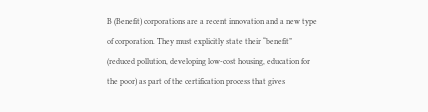B (Benefit) corporations are a recent innovation and a new type of corporation. They must explicitly state their “benefit” (reduced pollution, developing low-cost housing, education for the poor) as part of the certification process that gives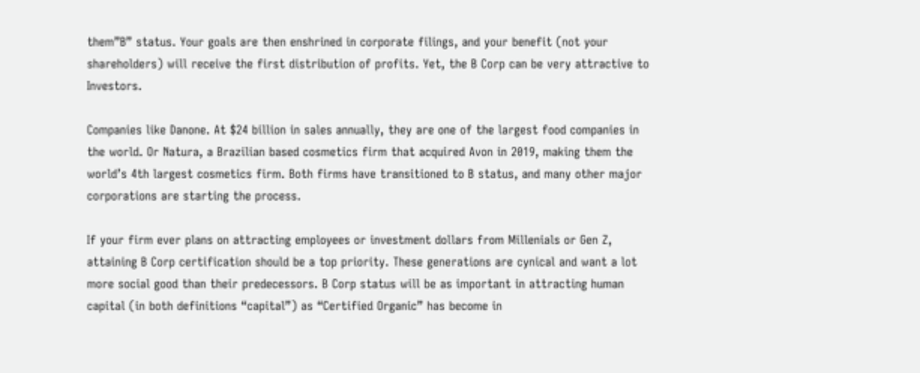them”B” status. Your goals are then enshrined in corporate filings, and your benefit (not your shareholders) will receive the first distribution of profits. Yet, the B Corp can be very attractive to Investors.

Companies like Danone. At $24 billion in sales annually, they are one of the largest food companies in the world. Or Natura, a Brazilian based cosmetics firm that acquired Avon in 2019, making them the world’s 4th largest cosmetics firm. Both firms have transitioned to B status, and many other major corporations are starting the process.

If your firm ever plans on attracting employees or investment dollars from Millenials or Gen Z, attaining B Corp certification should be a top priority. These generations are cynical and want a lot more social good than their predecessors. B Corp status will be as important in attracting human capital (in both definitions “capital”) as “Certified Organic” has become in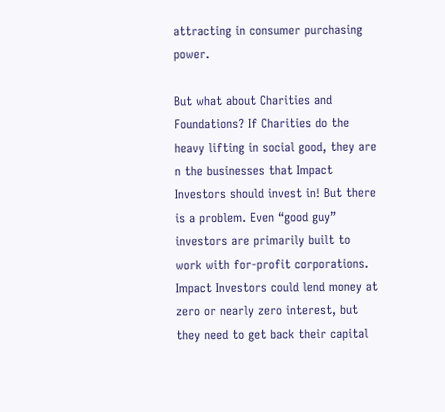attracting in consumer purchasing power.

But what about Charities and Foundations? If Charities do the heavy lifting in social good, they are n the businesses that Impact Investors should invest in! But there is a problem. Even “good guy” investors are primarily built to work with for-profit corporations. Impact Investors could lend money at zero or nearly zero interest, but they need to get back their capital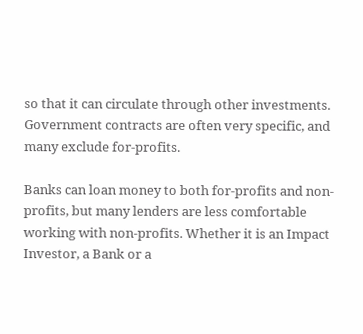so that it can circulate through other investments.  Government contracts are often very specific, and many exclude for-profits.

Banks can loan money to both for-profits and non-profits, but many lenders are less comfortable working with non-profits. Whether it is an Impact Investor, a Bank or a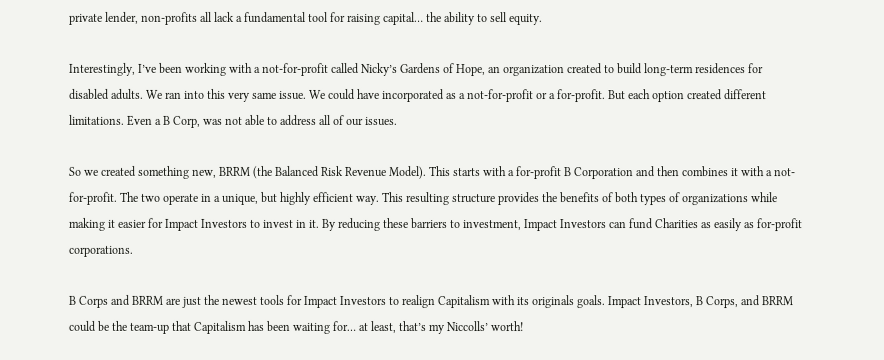private lender, non-profits all lack a fundamental tool for raising capital… the ability to sell equity.

Interestingly, I’ve been working with a not-for-profit called Nicky’s Gardens of Hope, an organization created to build long-term residences for disabled adults. We ran into this very same issue. We could have incorporated as a not-for-profit or a for-profit. But each option created different limitations. Even a B Corp, was not able to address all of our issues.

So we created something new, BRRM (the Balanced Risk Revenue Model). This starts with a for-profit B Corporation and then combines it with a not-for-profit. The two operate in a unique, but highly efficient way. This resulting structure provides the benefits of both types of organizations while making it easier for Impact Investors to invest in it. By reducing these barriers to investment, Impact Investors can fund Charities as easily as for-profit corporations.

B Corps and BRRM are just the newest tools for Impact Investors to realign Capitalism with its originals goals. Impact Investors, B Corps, and BRRM could be the team-up that Capitalism has been waiting for… at least, that’s my Niccolls’ worth!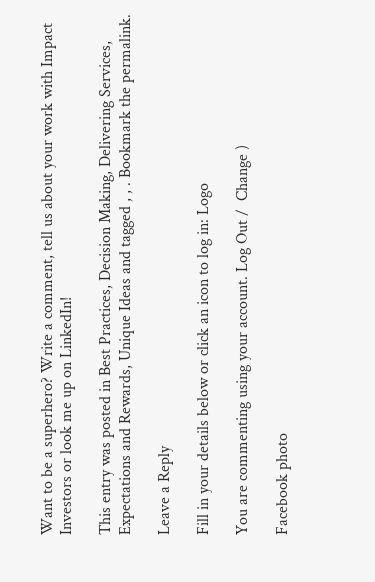Want to be a superhero? Write a comment, tell us about your work with Impact Investors or look me up on LinkedIn!

This entry was posted in Best Practices, Decision Making, Delivering Services, Expectations and Rewards, Unique Ideas and tagged , , . Bookmark the permalink.

Leave a Reply

Fill in your details below or click an icon to log in: Logo

You are commenting using your account. Log Out /  Change )

Facebook photo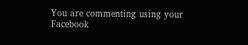You are commenting using your Facebook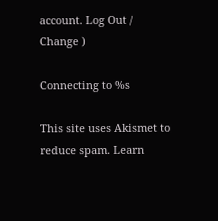account. Log Out /  Change )

Connecting to %s

This site uses Akismet to reduce spam. Learn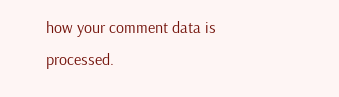how your comment data is processed.